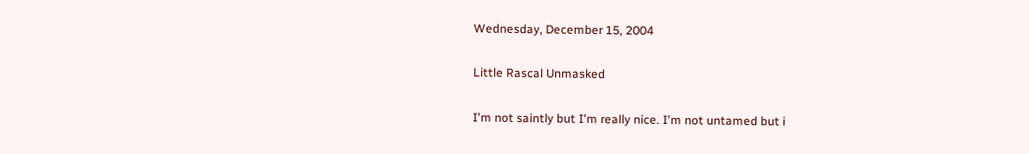Wednesday, December 15, 2004

Little Rascal Unmasked

I'm not saintly but I'm really nice. I'm not untamed but i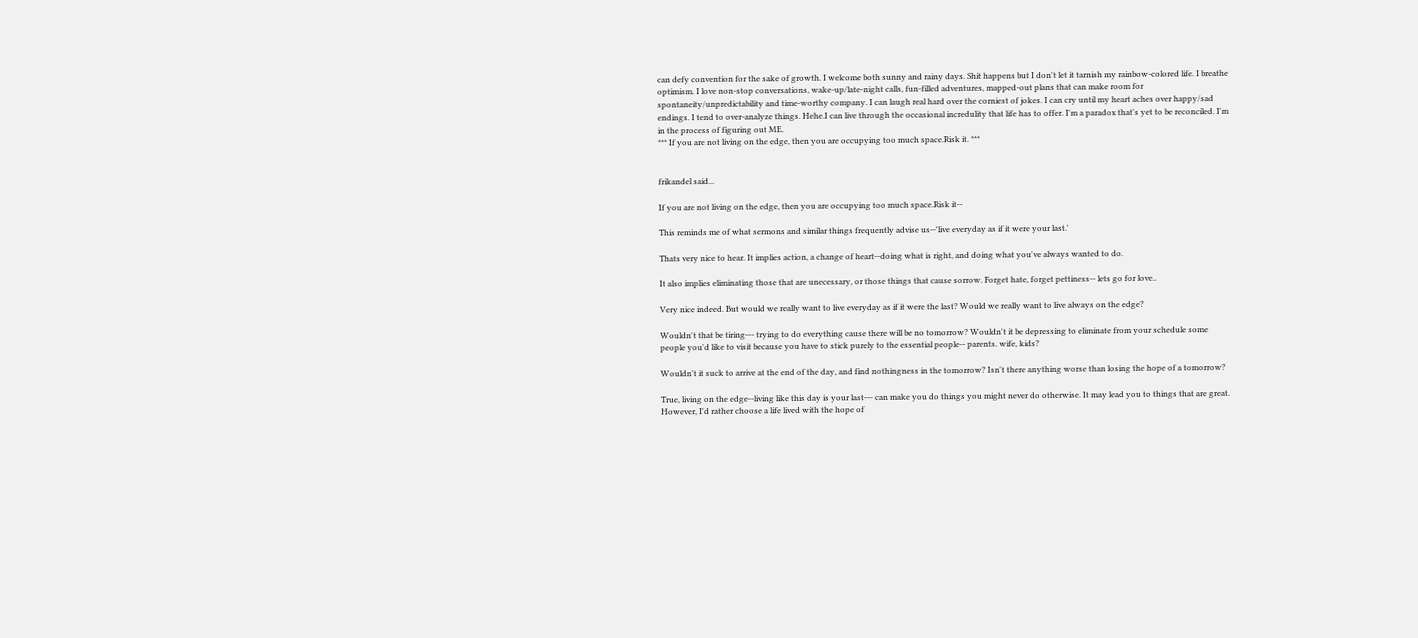can defy convention for the sake of growth. I welcome both sunny and rainy days. Shit happens but I don't let it tarnish my rainbow-colored life. I breathe optimism. I love non-stop conversations, wake-up/late-night calls, fun-filled adventures, mapped-out plans that can make room for spontaneity/unpredictability and time-worthy company. I can laugh real hard over the corniest of jokes. I can cry until my heart aches over happy/sad endings. I tend to over-analyze things. Hehe.I can live through the occasional incredulity that life has to offer. I'm a paradox that's yet to be reconciled. I'm in the process of figuring out ME.
*** If you are not living on the edge, then you are occupying too much space.Risk it. ***


frikandel said...

If you are not living on the edge, then you are occupying too much space.Risk it--

This reminds me of what sermons and similar things frequently advise us--'live everyday as if it were your last.'

Thats very nice to hear. It implies action, a change of heart--doing what is right, and doing what you've always wanted to do.

It also implies eliminating those that are unecessary, or those things that cause sorrow. Forget hate, forget pettiness-- lets go for love..

Very nice indeed. But would we really want to live everyday as if it were the last? Would we really want to live always on the edge?

Wouldn't that be tiring--- trying to do everything cause there will be no tomorrow? Wouldn't it be depressing to eliminate from your schedule some people you'd like to visit because you have to stick purely to the essential people-- parents. wife, kids?

Wouldn't it suck to arrive at the end of the day, and find nothingness in the tomorrow? Isn't there anything worse than losing the hope of a tomorrow?

True, living on the edge--living like this day is your last--- can make you do things you might never do otherwise. It may lead you to things that are great. However, I'd rather choose a life lived with the hope of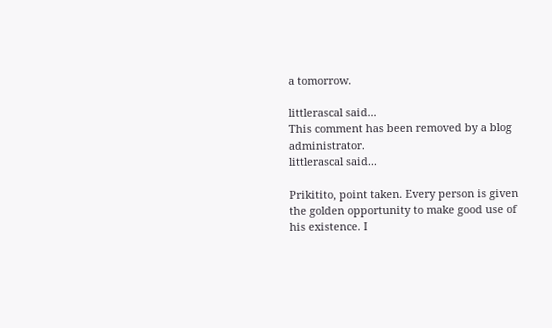a tomorrow.

littlerascal said...
This comment has been removed by a blog administrator.
littlerascal said...

Prikitito, point taken. Every person is given the golden opportunity to make good use of his existence. I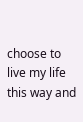choose to live my life this way and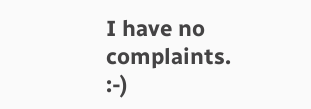I have no complaints. :-)